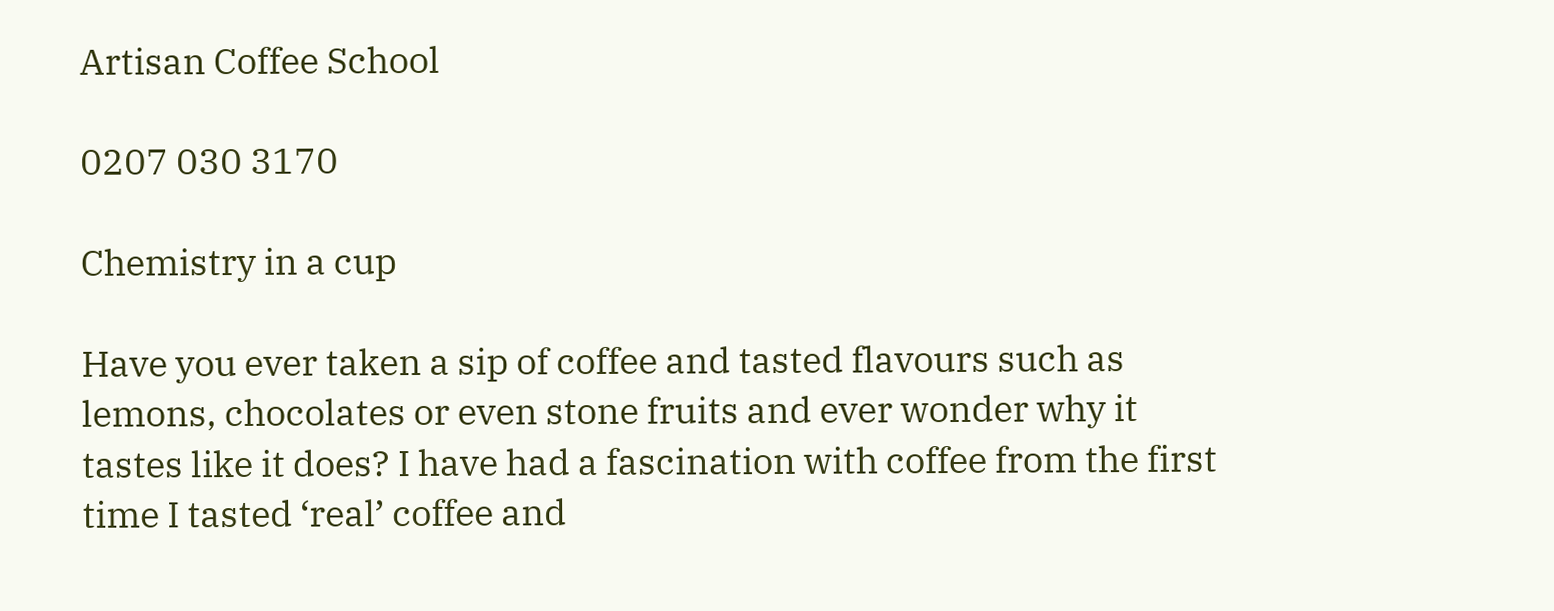Artisan Coffee School

0207 030 3170

Chemistry in a cup

Have you ever taken a sip of coffee and tasted flavours such as lemons, chocolates or even stone fruits and ever wonder why it tastes like it does? I have had a fascination with coffee from the first time I tasted ‘real’ coffee and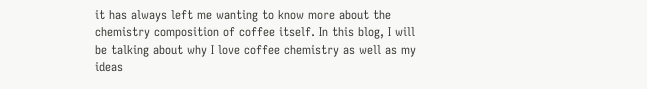it has always left me wanting to know more about the chemistry composition of coffee itself. In this blog, I will be talking about why I love coffee chemistry as well as my ideas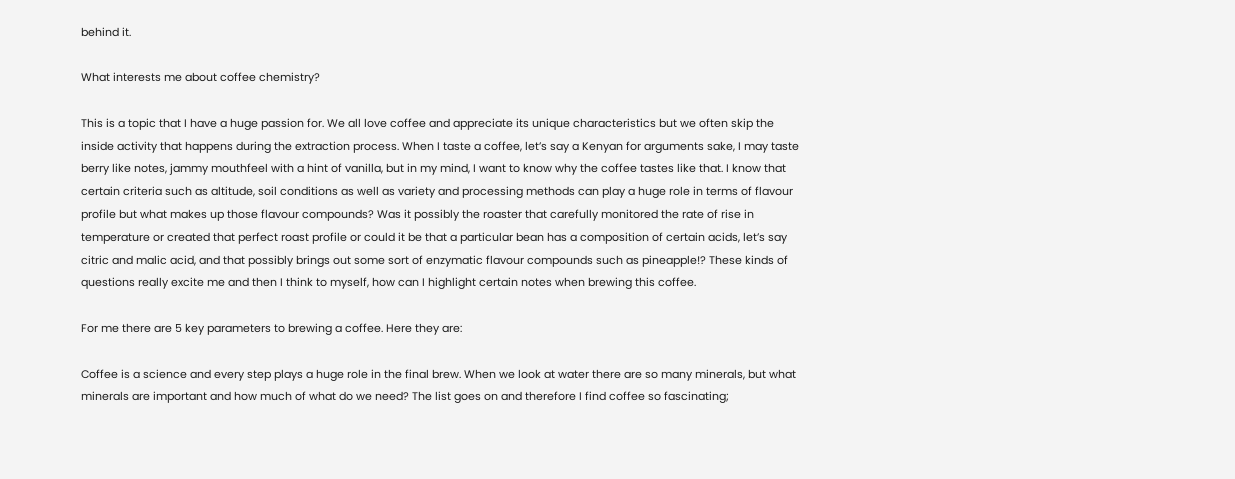behind it.

What interests me about coffee chemistry?

This is a topic that I have a huge passion for. We all love coffee and appreciate its unique characteristics but we often skip the inside activity that happens during the extraction process. When I taste a coffee, let’s say a Kenyan for arguments sake, I may taste berry like notes, jammy mouthfeel with a hint of vanilla, but in my mind, I want to know why the coffee tastes like that. I know that certain criteria such as altitude, soil conditions as well as variety and processing methods can play a huge role in terms of flavour profile but what makes up those flavour compounds? Was it possibly the roaster that carefully monitored the rate of rise in temperature or created that perfect roast profile or could it be that a particular bean has a composition of certain acids, let’s say citric and malic acid, and that possibly brings out some sort of enzymatic flavour compounds such as pineapple!? These kinds of questions really excite me and then I think to myself, how can I highlight certain notes when brewing this coffee.

For me there are 5 key parameters to brewing a coffee. Here they are:

Coffee is a science and every step plays a huge role in the final brew. When we look at water there are so many minerals, but what minerals are important and how much of what do we need? The list goes on and therefore I find coffee so fascinating;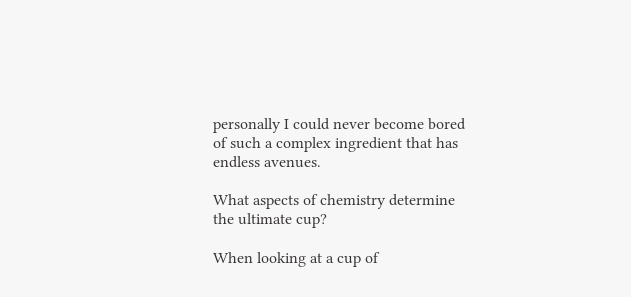personally I could never become bored of such a complex ingredient that has endless avenues.

What aspects of chemistry determine the ultimate cup?

When looking at a cup of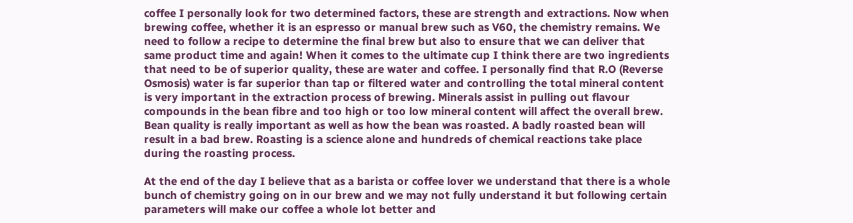coffee I personally look for two determined factors, these are strength and extractions. Now when brewing coffee, whether it is an espresso or manual brew such as V60, the chemistry remains. We need to follow a recipe to determine the final brew but also to ensure that we can deliver that same product time and again! When it comes to the ultimate cup I think there are two ingredients that need to be of superior quality, these are water and coffee. I personally find that R.O (Reverse Osmosis) water is far superior than tap or filtered water and controlling the total mineral content is very important in the extraction process of brewing. Minerals assist in pulling out flavour compounds in the bean fibre and too high or too low mineral content will affect the overall brew. Bean quality is really important as well as how the bean was roasted. A badly roasted bean will result in a bad brew. Roasting is a science alone and hundreds of chemical reactions take place during the roasting process.

At the end of the day I believe that as a barista or coffee lover we understand that there is a whole bunch of chemistry going on in our brew and we may not fully understand it but following certain parameters will make our coffee a whole lot better and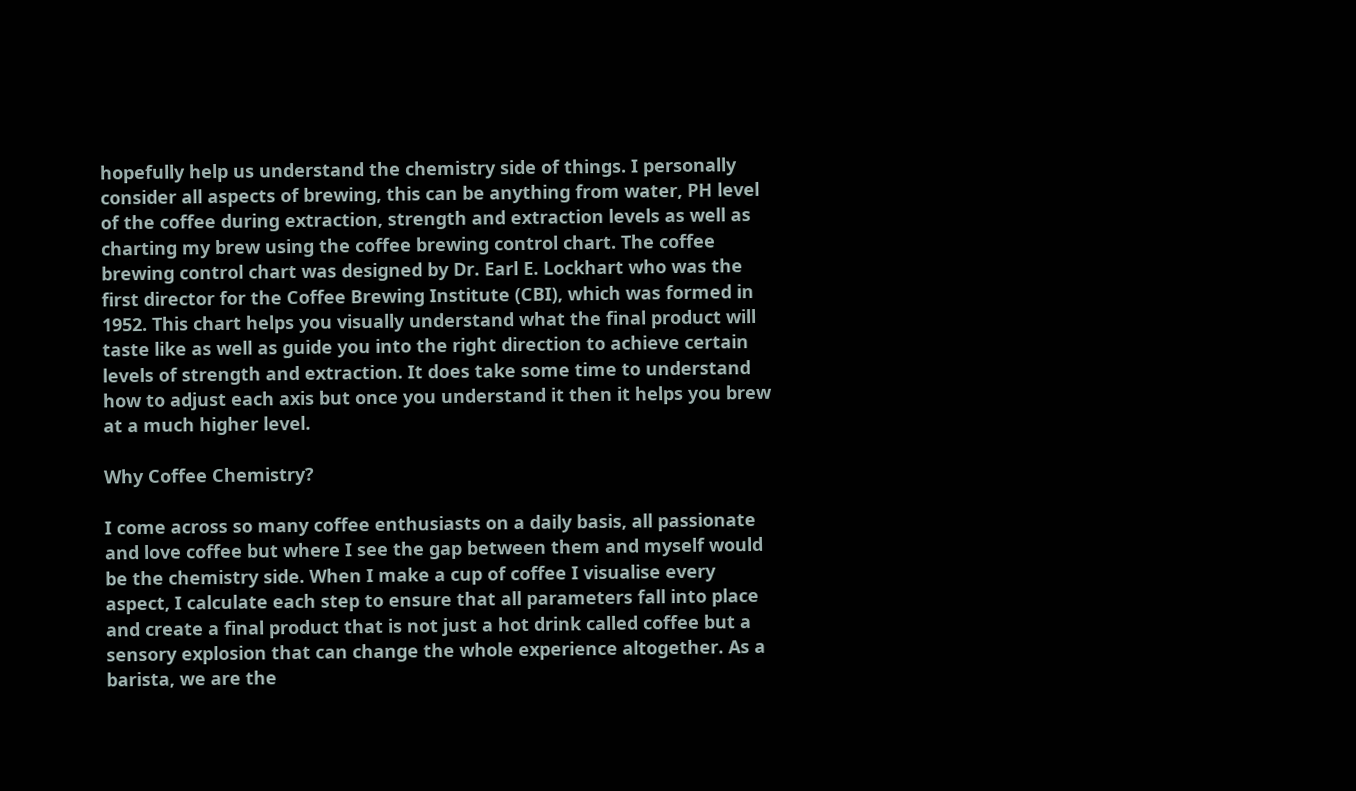hopefully help us understand the chemistry side of things. I personally consider all aspects of brewing, this can be anything from water, PH level of the coffee during extraction, strength and extraction levels as well as charting my brew using the coffee brewing control chart. The coffee brewing control chart was designed by Dr. Earl E. Lockhart who was the first director for the Coffee Brewing Institute (CBI), which was formed in 1952. This chart helps you visually understand what the final product will taste like as well as guide you into the right direction to achieve certain levels of strength and extraction. It does take some time to understand how to adjust each axis but once you understand it then it helps you brew at a much higher level.

Why Coffee Chemistry?

I come across so many coffee enthusiasts on a daily basis, all passionate and love coffee but where I see the gap between them and myself would be the chemistry side. When I make a cup of coffee I visualise every aspect, I calculate each step to ensure that all parameters fall into place and create a final product that is not just a hot drink called coffee but a sensory explosion that can change the whole experience altogether. As a barista, we are the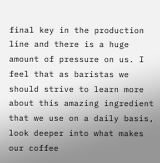final key in the production line and there is a huge amount of pressure on us. I feel that as baristas we should strive to learn more about this amazing ingredient that we use on a daily basis, look deeper into what makes our coffee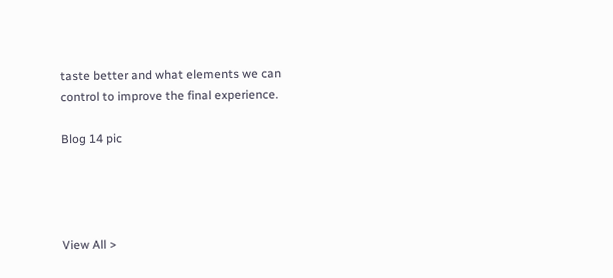taste better and what elements we can control to improve the final experience.

Blog 14 pic




View All >